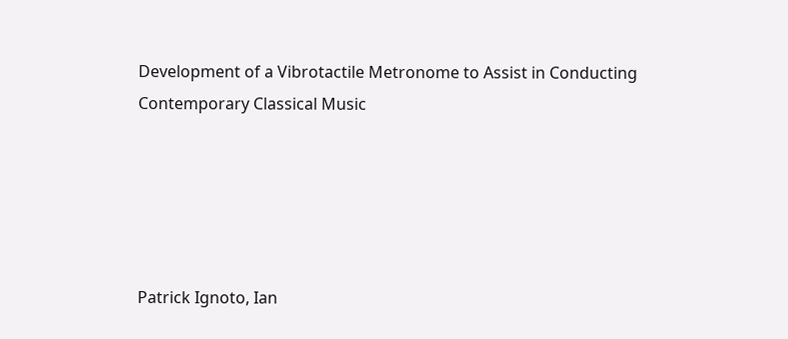Development of a Vibrotactile Metronome to Assist in Conducting Contemporary Classical Music





Patrick Ignoto, Ian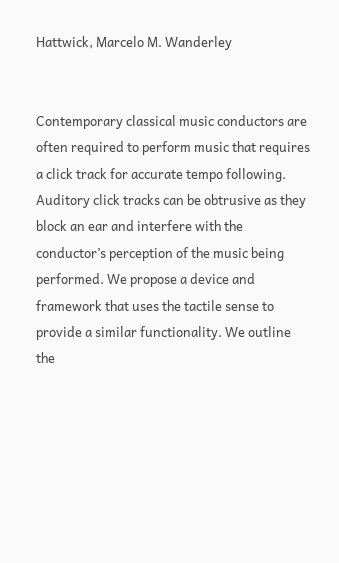Hattwick, Marcelo M. Wanderley


Contemporary classical music conductors are often required to perform music that requires a click track for accurate tempo following. Auditory click tracks can be obtrusive as they block an ear and interfere with the conductor’s perception of the music being performed. We propose a device and framework that uses the tactile sense to provide a similar functionality. We outline the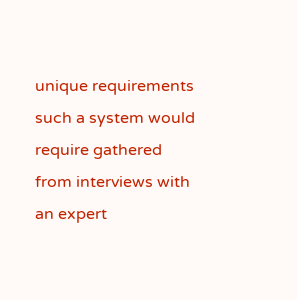unique requirements such a system would require gathered from interviews with an expert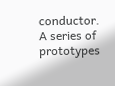conductor. A series of prototypes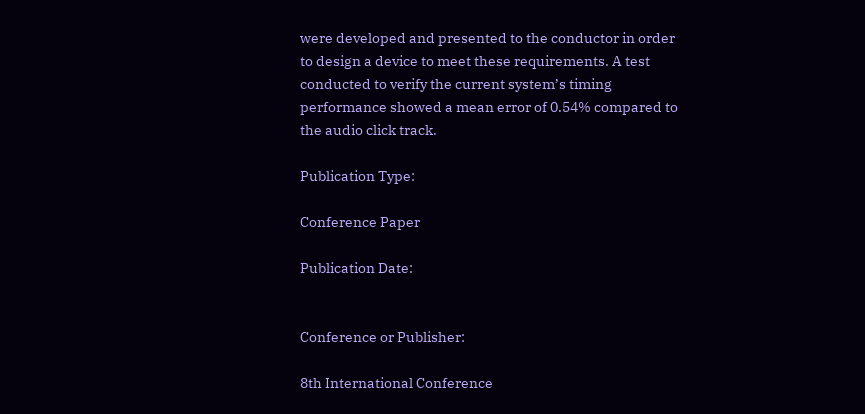were developed and presented to the conductor in order to design a device to meet these requirements. A test conducted to verify the current system’s timing performance showed a mean error of 0.54% compared to the audio click track.

Publication Type:

Conference Paper

Publication Date:


Conference or Publisher:

8th International Conference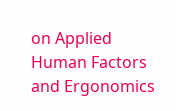on Applied Human Factors and Ergonomics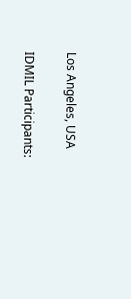Los Angeles, USA

IDMIL Participants: